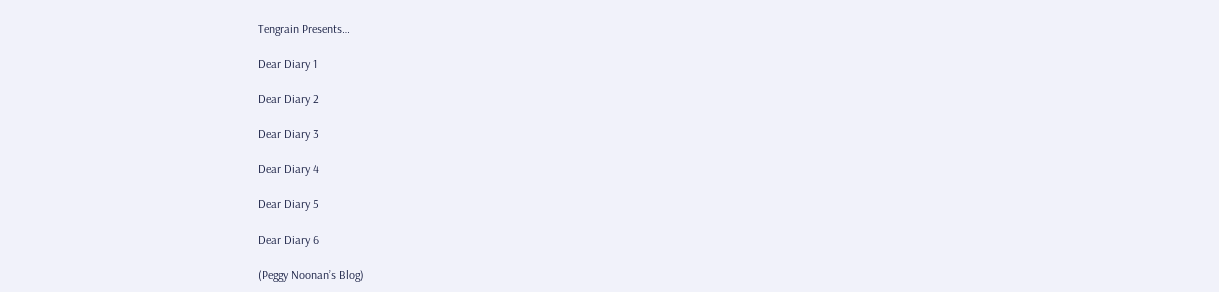Tengrain Presents…

Dear Diary 1

Dear Diary 2

Dear Diary 3

Dear Diary 4

Dear Diary 5

Dear Diary 6

(Peggy Noonan’s Blog)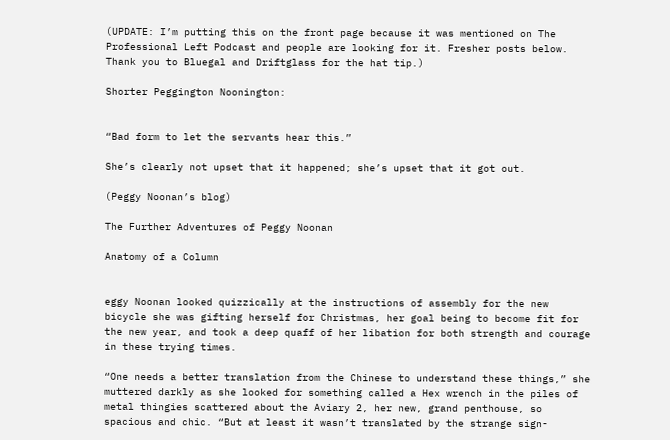(UPDATE: I’m putting this on the front page because it was mentioned on The Professional Left Podcast and people are looking for it. Fresher posts below. Thank you to Bluegal and Driftglass for the hat tip.)

Shorter Peggington Noonington:


“Bad form to let the servants hear this.”

She’s clearly not upset that it happened; she’s upset that it got out.

(Peggy Noonan’s blog)

The Further Adventures of Peggy Noonan

Anatomy of a Column


eggy Noonan looked quizzically at the instructions of assembly for the new bicycle she was gifting herself for Christmas, her goal being to become fit for the new year, and took a deep quaff of her libation for both strength and courage in these trying times.

“One needs a better translation from the Chinese to understand these things,” she muttered darkly as she looked for something called a Hex wrench in the piles of metal thingies scattered about the Aviary 2, her new, grand penthouse, so spacious and chic. “But at least it wasn’t translated by the strange sign-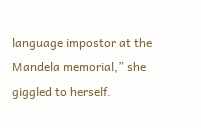language impostor at the Mandela memorial,” she giggled to herself.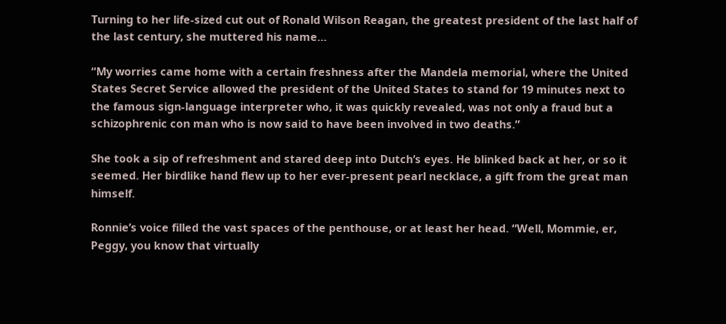Turning to her life-sized cut out of Ronald Wilson Reagan, the greatest president of the last half of the last century, she muttered his name…

“My worries came home with a certain freshness after the Mandela memorial, where the United States Secret Service allowed the president of the United States to stand for 19 minutes next to the famous sign-language interpreter who, it was quickly revealed, was not only a fraud but a schizophrenic con man who is now said to have been involved in two deaths.”

She took a sip of refreshment and stared deep into Dutch’s eyes. He blinked back at her, or so it seemed. Her birdlike hand flew up to her ever-present pearl necklace, a gift from the great man himself.

Ronnie’s voice filled the vast spaces of the penthouse, or at least her head. “Well, Mommie, er, Peggy, you know that virtually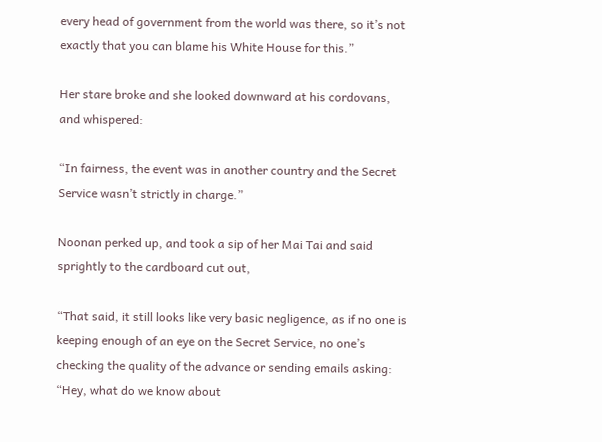every head of government from the world was there, so it’s not exactly that you can blame his White House for this.”

Her stare broke and she looked downward at his cordovans, and whispered:

“In fairness, the event was in another country and the Secret Service wasn’t strictly in charge.”

Noonan perked up, and took a sip of her Mai Tai and said sprightly to the cardboard cut out,

“That said, it still looks like very basic negligence, as if no one is keeping enough of an eye on the Secret Service, no one’s checking the quality of the advance or sending emails asking: “Hey, what do we know about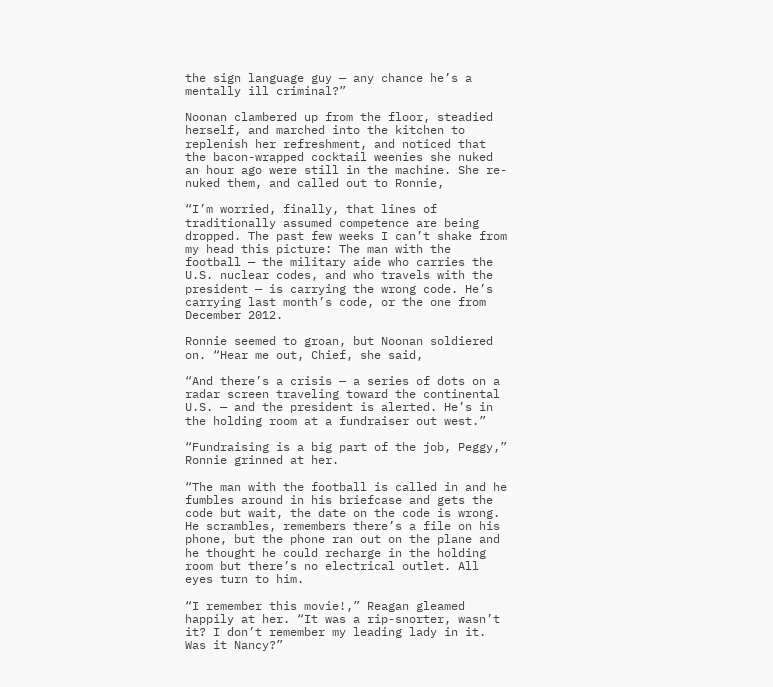the sign language guy — any chance he’s a mentally ill criminal?”

Noonan clambered up from the floor, steadied herself, and marched into the kitchen to replenish her refreshment, and noticed that the bacon-wrapped cocktail weenies she nuked an hour ago were still in the machine. She re-nuked them, and called out to Ronnie,

“I’m worried, finally, that lines of traditionally assumed competence are being dropped. The past few weeks I can’t shake from my head this picture: The man with the football — the military aide who carries the U.S. nuclear codes, and who travels with the president — is carrying the wrong code. He’s carrying last month’s code, or the one from December 2012.

Ronnie seemed to groan, but Noonan soldiered on. “Hear me out, Chief, she said,

“And there’s a crisis — a series of dots on a radar screen traveling toward the continental U.S. — and the president is alerted. He’s in the holding room at a fundraiser out west.”

“Fundraising is a big part of the job, Peggy,” Ronnie grinned at her.

“The man with the football is called in and he fumbles around in his briefcase and gets the code but wait, the date on the code is wrong. He scrambles, remembers there’s a file on his phone, but the phone ran out on the plane and he thought he could recharge in the holding room but there’s no electrical outlet. All eyes turn to him.

“I remember this movie!,” Reagan gleamed happily at her. “It was a rip-snorter, wasn’t it? I don’t remember my leading lady in it. Was it Nancy?”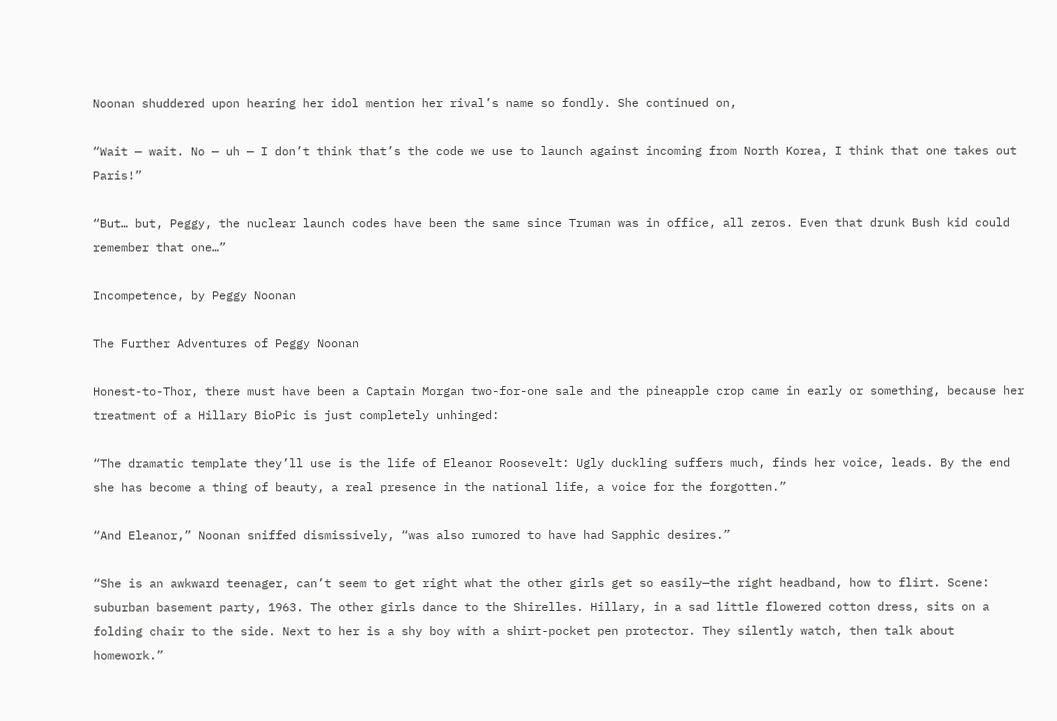Noonan shuddered upon hearing her idol mention her rival’s name so fondly. She continued on,

“Wait — wait. No — uh — I don’t think that’s the code we use to launch against incoming from North Korea, I think that one takes out Paris!”

“But… but, Peggy, the nuclear launch codes have been the same since Truman was in office, all zeros. Even that drunk Bush kid could remember that one…”

Incompetence, by Peggy Noonan

The Further Adventures of Peggy Noonan

Honest-to-Thor, there must have been a Captain Morgan two-for-one sale and the pineapple crop came in early or something, because her treatment of a Hillary BioPic is just completely unhinged:

“The dramatic template they’ll use is the life of Eleanor Roosevelt: Ugly duckling suffers much, finds her voice, leads. By the end she has become a thing of beauty, a real presence in the national life, a voice for the forgotten.”

“And Eleanor,” Noonan sniffed dismissively, “was also rumored to have had Sapphic desires.”

“She is an awkward teenager, can’t seem to get right what the other girls get so easily—the right headband, how to flirt. Scene: suburban basement party, 1963. The other girls dance to the Shirelles. Hillary, in a sad little flowered cotton dress, sits on a folding chair to the side. Next to her is a shy boy with a shirt-pocket pen protector. They silently watch, then talk about homework.”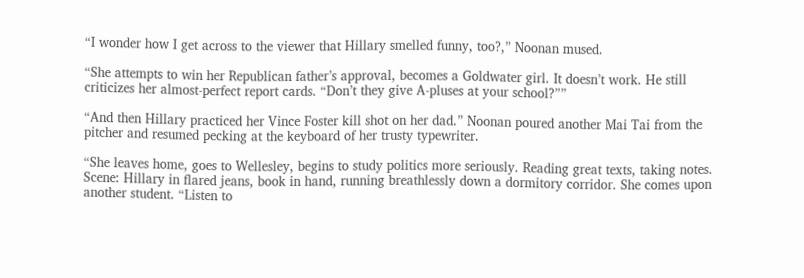“I wonder how I get across to the viewer that Hillary smelled funny, too?,” Noonan mused.

“She attempts to win her Republican father’s approval, becomes a Goldwater girl. It doesn’t work. He still criticizes her almost-perfect report cards. “Don’t they give A-pluses at your school?””

“And then Hillary practiced her Vince Foster kill shot on her dad.” Noonan poured another Mai Tai from the pitcher and resumed pecking at the keyboard of her trusty typewriter.

“She leaves home, goes to Wellesley, begins to study politics more seriously. Reading great texts, taking notes. Scene: Hillary in flared jeans, book in hand, running breathlessly down a dormitory corridor. She comes upon another student. “Listen to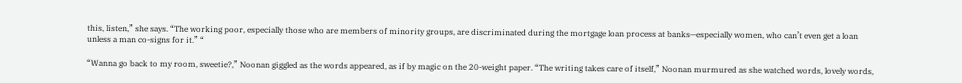this, listen,” she says. “The working poor, especially those who are members of minority groups, are discriminated during the mortgage loan process at banks—especially women, who can’t even get a loan unless a man co-signs for it.” “

“Wanna go back to my room, sweetie?,” Noonan giggled as the words appeared, as if by magic on the 20-weight paper. “The writing takes care of itself,” Noonan murmured as she watched words, lovely words,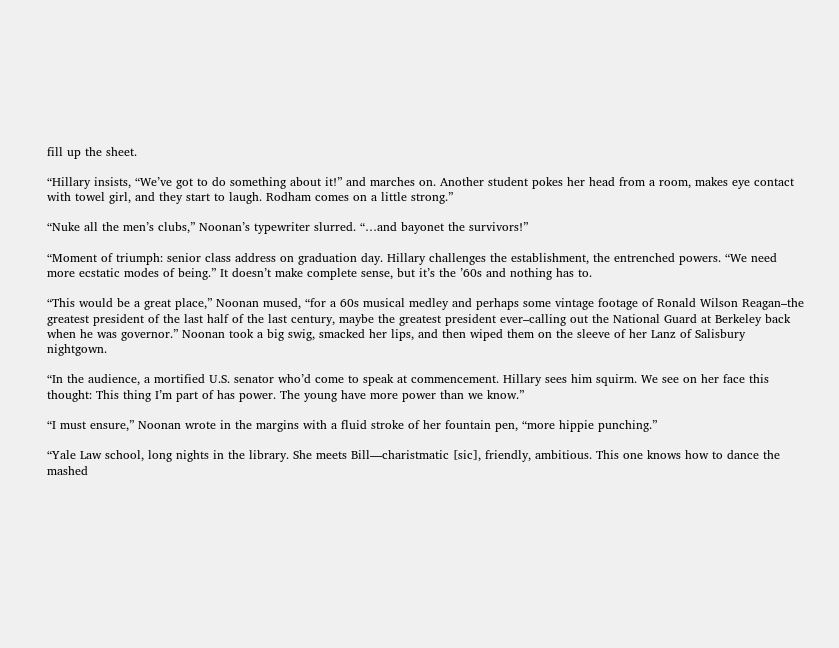fill up the sheet.

“Hillary insists, “We’ve got to do something about it!” and marches on. Another student pokes her head from a room, makes eye contact with towel girl, and they start to laugh. Rodham comes on a little strong.”

“Nuke all the men’s clubs,” Noonan’s typewriter slurred. “…and bayonet the survivors!”

“Moment of triumph: senior class address on graduation day. Hillary challenges the establishment, the entrenched powers. “We need more ecstatic modes of being.” It doesn’t make complete sense, but it’s the ’60s and nothing has to.

“This would be a great place,” Noonan mused, “for a 60s musical medley and perhaps some vintage footage of Ronald Wilson Reagan–the greatest president of the last half of the last century, maybe the greatest president ever–calling out the National Guard at Berkeley back when he was governor.” Noonan took a big swig, smacked her lips, and then wiped them on the sleeve of her Lanz of Salisbury nightgown.

“In the audience, a mortified U.S. senator who’d come to speak at commencement. Hillary sees him squirm. We see on her face this thought: This thing I’m part of has power. The young have more power than we know.”

“I must ensure,” Noonan wrote in the margins with a fluid stroke of her fountain pen, “more hippie punching.”

“Yale Law school, long nights in the library. She meets Bill—charistmatic [sic], friendly, ambitious. This one knows how to dance the mashed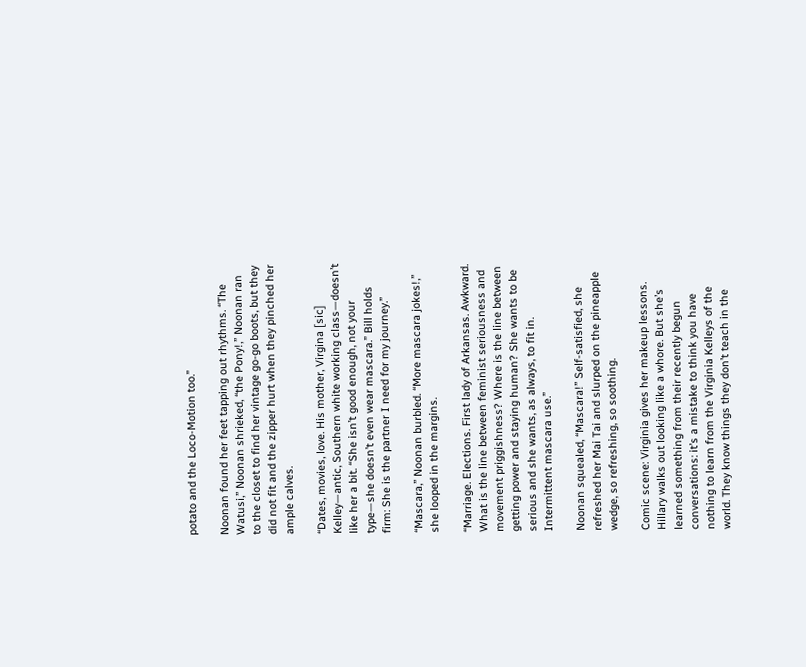potato and the Loco-Motion too.”

Noonan found her feet tapping out rhythms. “The Watusi,” Noonan shrieked, “the Pony!,” Noonan ran to the closet to find her vintage go-go boots, but they did not fit and the zipper hurt when they pinched her ample calves.

“Dates, movies, love. His mother, Virgina [sic] Kelley—antic, Southern white working class—doesn’t like her a bit. “She isn’t good enough, not your type—she doesn’t even wear mascara.” Bill holds firm: She is the partner I need for my journey.”

“Mascara,” Noonan burbled. “More mascara jokes!,” she looped in the margins.

“Marriage. Elections. First lady of Arkansas. Awkward. What is the line between feminist seriousness and movement priggishness? Where is the line between getting power and staying human? She wants to be serious and she wants, as always, to fit in. Intermittent mascara use.”

Noonan squealed, “Mascara!” Self-satisfied, she refreshed her Mai Tai and slurped on the pineapple wedge, so refreshing, so soothing.

Comic scene: Virginia gives her makeup lessons. Hillary walks out looking like a whore. But she’s learned something from their recently begun conversations: it’s a mistake to think you have nothing to learn from the Virginia Kelleys of the world. They know things they don’t teach in the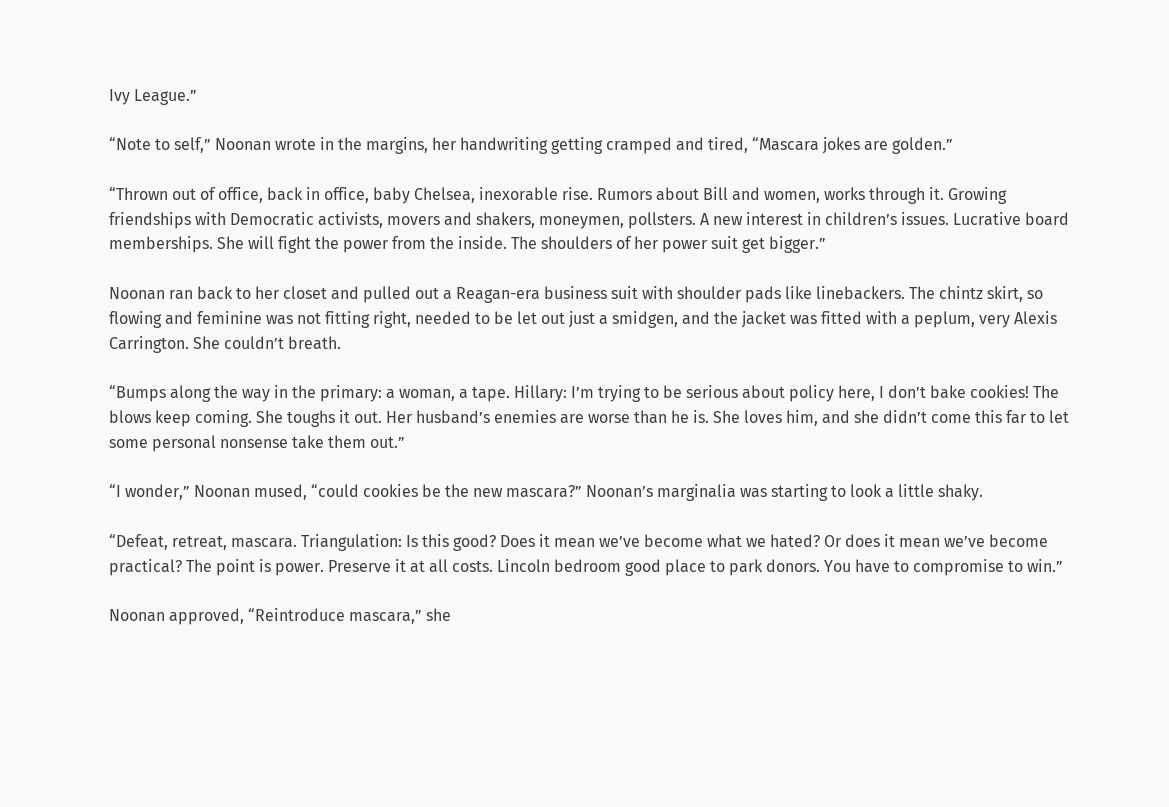Ivy League.”

“Note to self,” Noonan wrote in the margins, her handwriting getting cramped and tired, “Mascara jokes are golden.”

“Thrown out of office, back in office, baby Chelsea, inexorable rise. Rumors about Bill and women, works through it. Growing friendships with Democratic activists, movers and shakers, moneymen, pollsters. A new interest in children’s issues. Lucrative board memberships. She will fight the power from the inside. The shoulders of her power suit get bigger.”

Noonan ran back to her closet and pulled out a Reagan-era business suit with shoulder pads like linebackers. The chintz skirt, so flowing and feminine was not fitting right, needed to be let out just a smidgen, and the jacket was fitted with a peplum, very Alexis Carrington. She couldn’t breath.

“Bumps along the way in the primary: a woman, a tape. Hillary: I’m trying to be serious about policy here, I don’t bake cookies! The blows keep coming. She toughs it out. Her husband’s enemies are worse than he is. She loves him, and she didn’t come this far to let some personal nonsense take them out.”

“I wonder,” Noonan mused, “could cookies be the new mascara?” Noonan’s marginalia was starting to look a little shaky.

“Defeat, retreat, mascara. Triangulation: Is this good? Does it mean we’ve become what we hated? Or does it mean we’ve become practical? The point is power. Preserve it at all costs. Lincoln bedroom good place to park donors. You have to compromise to win.”

Noonan approved, “Reintroduce mascara,” she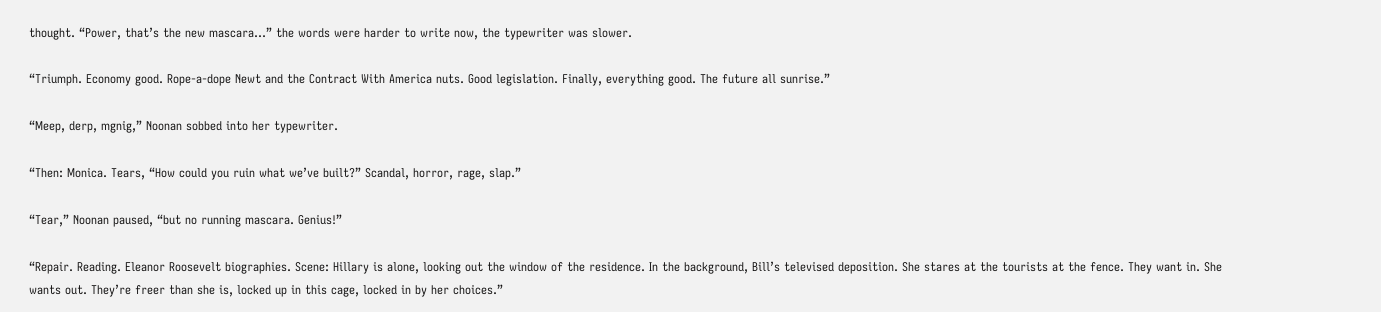thought. “Power, that’s the new mascara…” the words were harder to write now, the typewriter was slower.

“Triumph. Economy good. Rope-a-dope Newt and the Contract With America nuts. Good legislation. Finally, everything good. The future all sunrise.”

“Meep, derp, mgnig,” Noonan sobbed into her typewriter.

“Then: Monica. Tears, “How could you ruin what we’ve built?” Scandal, horror, rage, slap.”

“Tear,” Noonan paused, “but no running mascara. Genius!”

“Repair. Reading. Eleanor Roosevelt biographies. Scene: Hillary is alone, looking out the window of the residence. In the background, Bill’s televised deposition. She stares at the tourists at the fence. They want in. She wants out. They’re freer than she is, locked up in this cage, locked in by her choices.”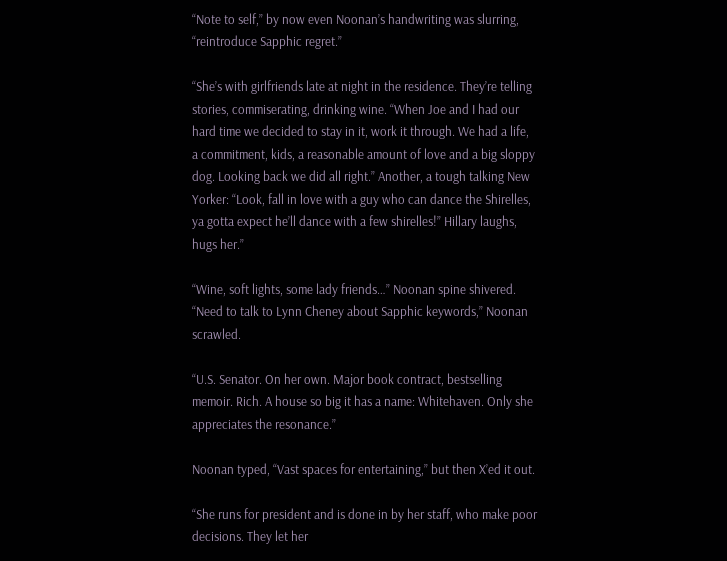“Note to self,” by now even Noonan’s handwriting was slurring, “reintroduce Sapphic regret.”

“She’s with girlfriends late at night in the residence. They’re telling stories, commiserating, drinking wine. “When Joe and I had our hard time we decided to stay in it, work it through. We had a life, a commitment, kids, a reasonable amount of love and a big sloppy dog. Looking back we did all right.” Another, a tough talking New Yorker: “Look, fall in love with a guy who can dance the Shirelles, ya gotta expect he’ll dance with a few shirelles!” Hillary laughs, hugs her.”

“Wine, soft lights, some lady friends…” Noonan spine shivered. “Need to talk to Lynn Cheney about Sapphic keywords,” Noonan scrawled.

“U.S. Senator. On her own. Major book contract, bestselling memoir. Rich. A house so big it has a name: Whitehaven. Only she appreciates the resonance.”

Noonan typed, “Vast spaces for entertaining,” but then X’ed it out.

“She runs for president and is done in by her staff, who make poor decisions. They let her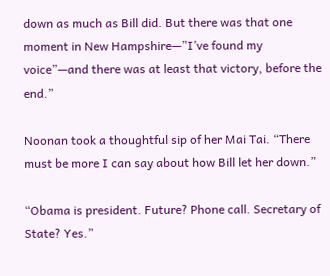down as much as Bill did. But there was that one moment in New Hampshire—”I’ve found my voice”—and there was at least that victory, before the end.”

Noonan took a thoughtful sip of her Mai Tai. “There must be more I can say about how Bill let her down.”

“Obama is president. Future? Phone call. Secretary of State? Yes.”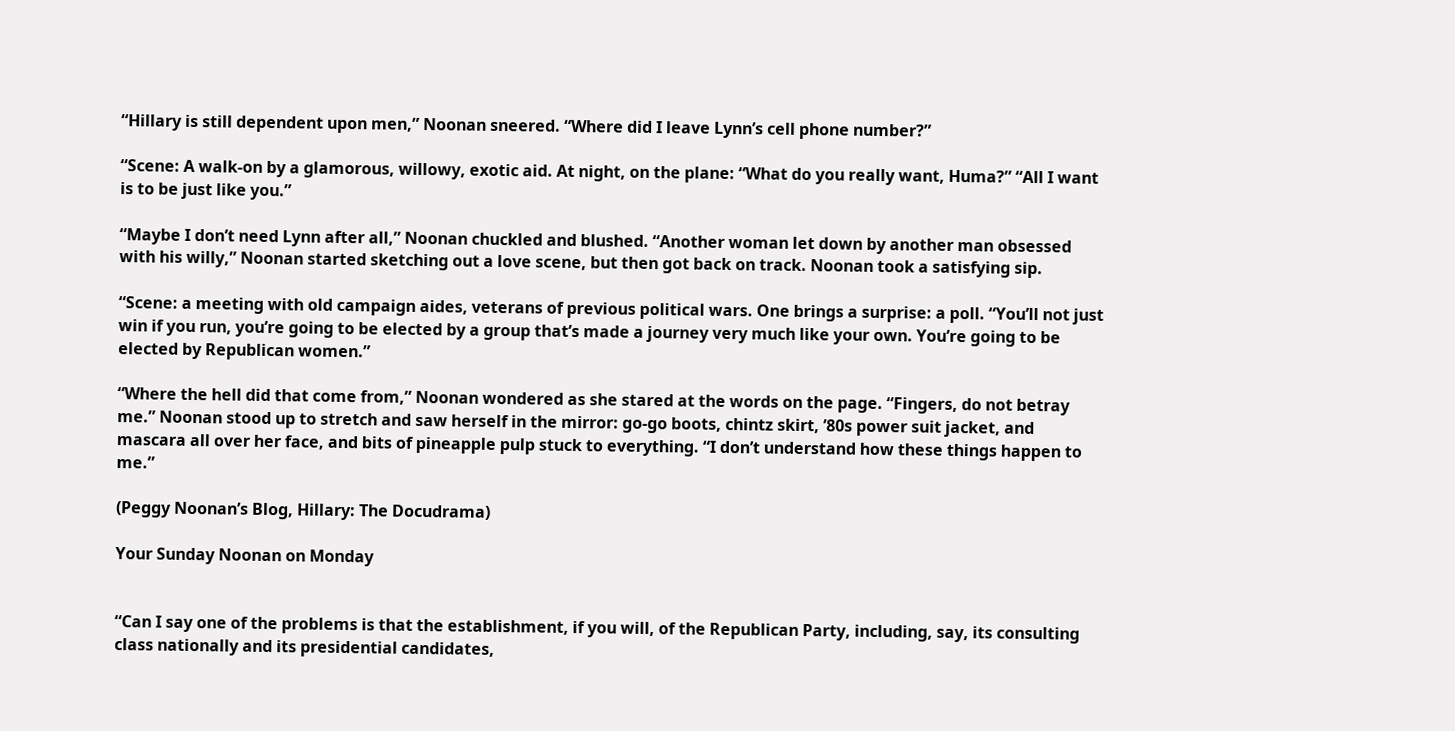“Hillary is still dependent upon men,” Noonan sneered. “Where did I leave Lynn’s cell phone number?”

“Scene: A walk-on by a glamorous, willowy, exotic aid. At night, on the plane: “What do you really want, Huma?” “All I want is to be just like you.”

“Maybe I don’t need Lynn after all,” Noonan chuckled and blushed. “Another woman let down by another man obsessed with his willy,” Noonan started sketching out a love scene, but then got back on track. Noonan took a satisfying sip.

“Scene: a meeting with old campaign aides, veterans of previous political wars. One brings a surprise: a poll. “You’ll not just win if you run, you’re going to be elected by a group that’s made a journey very much like your own. You’re going to be elected by Republican women.”

“Where the hell did that come from,” Noonan wondered as she stared at the words on the page. “Fingers, do not betray me.” Noonan stood up to stretch and saw herself in the mirror: go-go boots, chintz skirt, ’80s power suit jacket, and mascara all over her face, and bits of pineapple pulp stuck to everything. “I don’t understand how these things happen to me.”

(Peggy Noonan’s Blog, Hillary: The Docudrama)

Your Sunday Noonan on Monday


“Can I say one of the problems is that the establishment, if you will, of the Republican Party, including, say, its consulting class nationally and its presidential candidates,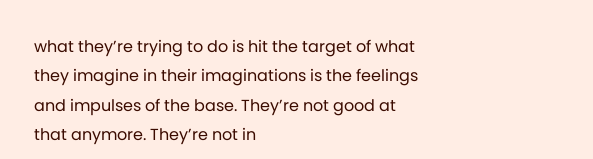what they’re trying to do is hit the target of what they imagine in their imaginations is the feelings and impulses of the base. They’re not good at that anymore. They’re not in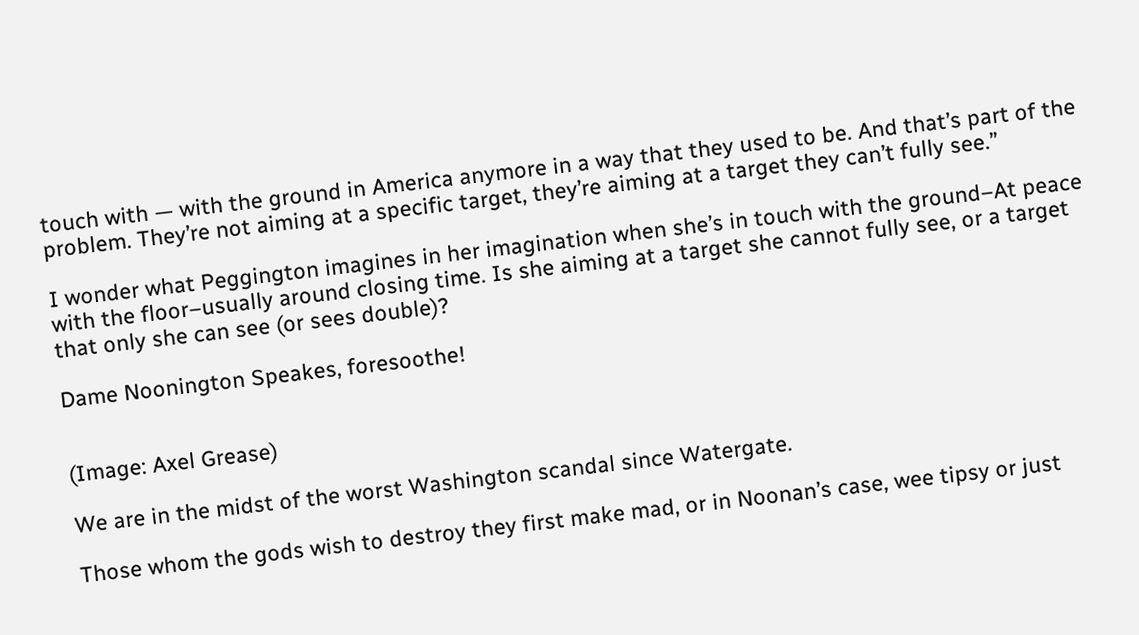touch with — with the ground in America anymore in a way that they used to be. And that’s part of the problem. They’re not aiming at a specific target, they’re aiming at a target they can’t fully see.”

I wonder what Peggington imagines in her imagination when she’s in touch with the ground–At peace with the floor–usually around closing time. Is she aiming at a target she cannot fully see, or a target that only she can see (or sees double)?

Dame Noonington Speakes, foresoothe!


(Image: Axel Grease)

We are in the midst of the worst Washington scandal since Watergate.

Those whom the gods wish to destroy they first make mad, or in Noonan’s case, wee tipsy or just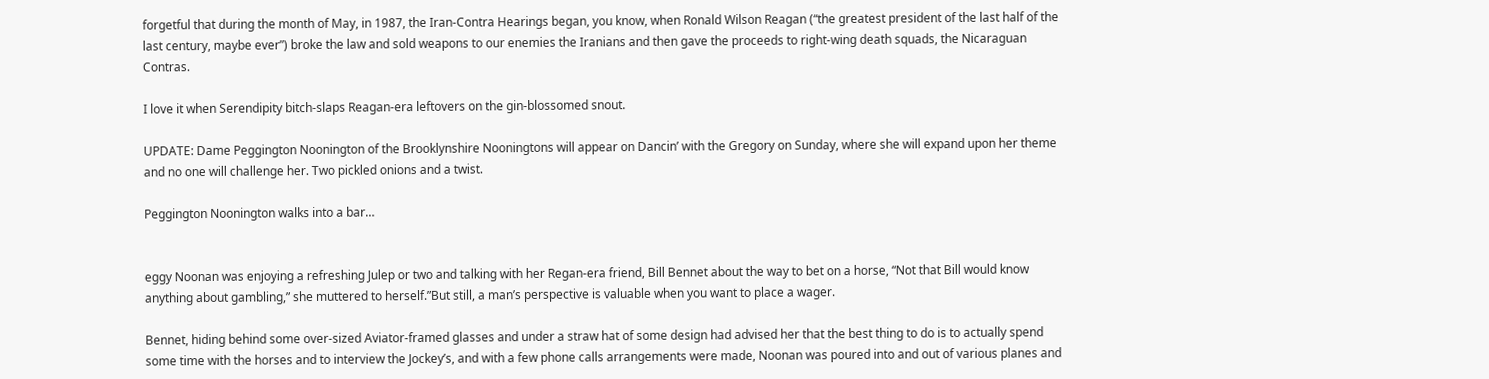forgetful that during the month of May, in 1987, the Iran-Contra Hearings began, you know, when Ronald Wilson Reagan (“the greatest president of the last half of the last century, maybe ever”) broke the law and sold weapons to our enemies the Iranians and then gave the proceeds to right-wing death squads, the Nicaraguan Contras.

I love it when Serendipity bitch-slaps Reagan-era leftovers on the gin-blossomed snout.

UPDATE: Dame Peggington Noonington of the Brooklynshire Nooningtons will appear on Dancin’ with the Gregory on Sunday, where she will expand upon her theme and no one will challenge her. Two pickled onions and a twist.

Peggington Noonington walks into a bar…


eggy Noonan was enjoying a refreshing Julep or two and talking with her Regan-era friend, Bill Bennet about the way to bet on a horse, “Not that Bill would know anything about gambling,” she muttered to herself.”But still, a man’s perspective is valuable when you want to place a wager.

Bennet, hiding behind some over-sized Aviator-framed glasses and under a straw hat of some design had advised her that the best thing to do is to actually spend some time with the horses and to interview the Jockey’s, and with a few phone calls arrangements were made, Noonan was poured into and out of various planes and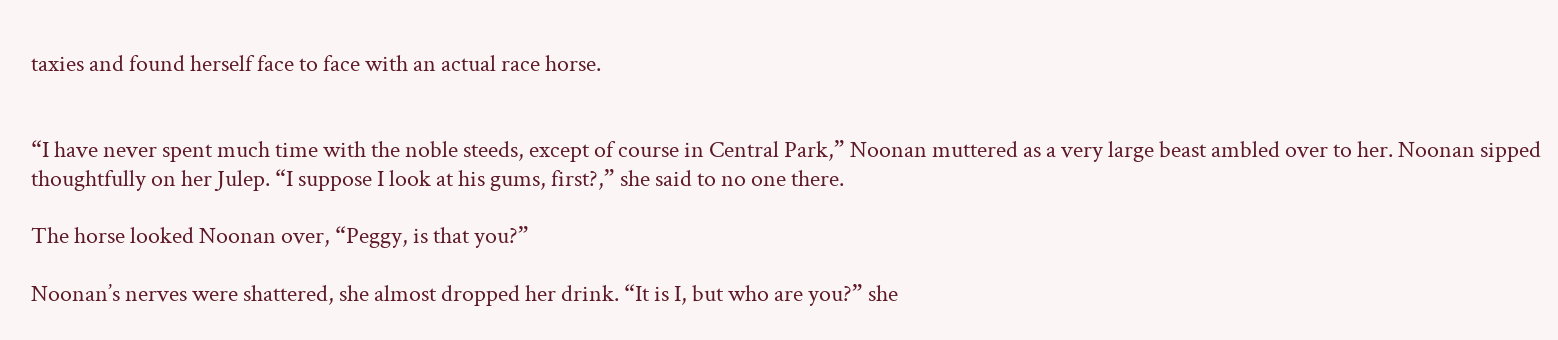taxies and found herself face to face with an actual race horse.


“I have never spent much time with the noble steeds, except of course in Central Park,” Noonan muttered as a very large beast ambled over to her. Noonan sipped thoughtfully on her Julep. “I suppose I look at his gums, first?,” she said to no one there.

The horse looked Noonan over, “Peggy, is that you?”

Noonan’s nerves were shattered, she almost dropped her drink. “It is I, but who are you?” she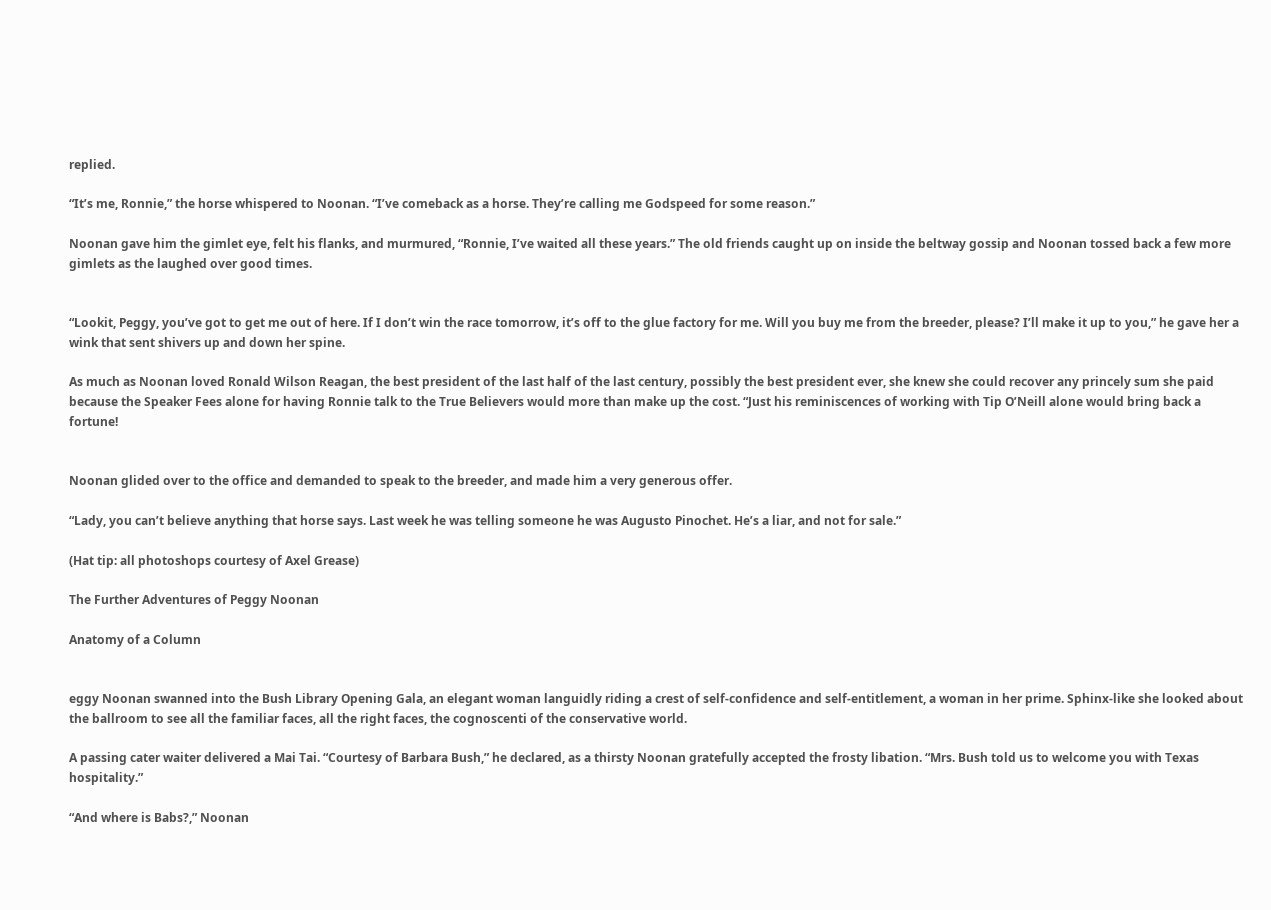replied.

“It’s me, Ronnie,” the horse whispered to Noonan. “I’ve comeback as a horse. They’re calling me Godspeed for some reason.”

Noonan gave him the gimlet eye, felt his flanks, and murmured, “Ronnie, I’ve waited all these years.” The old friends caught up on inside the beltway gossip and Noonan tossed back a few more gimlets as the laughed over good times.


“Lookit, Peggy, you’ve got to get me out of here. If I don’t win the race tomorrow, it’s off to the glue factory for me. Will you buy me from the breeder, please? I’ll make it up to you,” he gave her a wink that sent shivers up and down her spine.

As much as Noonan loved Ronald Wilson Reagan, the best president of the last half of the last century, possibly the best president ever, she knew she could recover any princely sum she paid because the Speaker Fees alone for having Ronnie talk to the True Believers would more than make up the cost. “Just his reminiscences of working with Tip O’Neill alone would bring back a fortune!


Noonan glided over to the office and demanded to speak to the breeder, and made him a very generous offer.

“Lady, you can’t believe anything that horse says. Last week he was telling someone he was Augusto Pinochet. He’s a liar, and not for sale.”

(Hat tip: all photoshops courtesy of Axel Grease)

The Further Adventures of Peggy Noonan

Anatomy of a Column


eggy Noonan swanned into the Bush Library Opening Gala, an elegant woman languidly riding a crest of self-confidence and self-entitlement, a woman in her prime. Sphinx-like she looked about the ballroom to see all the familiar faces, all the right faces, the cognoscenti of the conservative world.

A passing cater waiter delivered a Mai Tai. “Courtesy of Barbara Bush,” he declared, as a thirsty Noonan gratefully accepted the frosty libation. “Mrs. Bush told us to welcome you with Texas hospitality.”

“And where is Babs?,” Noonan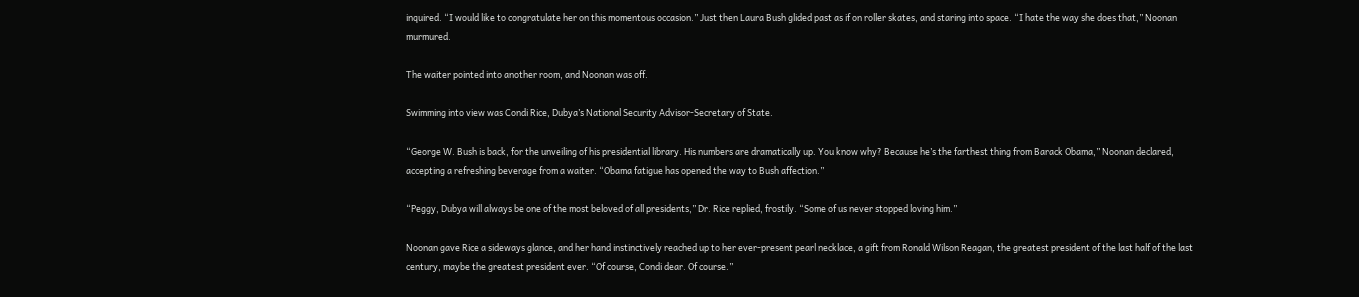inquired. “I would like to congratulate her on this momentous occasion.” Just then Laura Bush glided past as if on roller skates, and staring into space. “I hate the way she does that,” Noonan murmured.

The waiter pointed into another room, and Noonan was off.

Swimming into view was Condi Rice, Dubya’s National Security Advisor-Secretary of State.

“George W. Bush is back, for the unveiling of his presidential library. His numbers are dramatically up. You know why? Because he’s the farthest thing from Barack Obama,” Noonan declared, accepting a refreshing beverage from a waiter. “Obama fatigue has opened the way to Bush affection.”

“Peggy, Dubya will always be one of the most beloved of all presidents,” Dr. Rice replied, frostily. “Some of us never stopped loving him.”

Noonan gave Rice a sideways glance, and her hand instinctively reached up to her ever-present pearl necklace, a gift from Ronald Wilson Reagan, the greatest president of the last half of the last century, maybe the greatest president ever. “Of course, Condi dear. Of course.”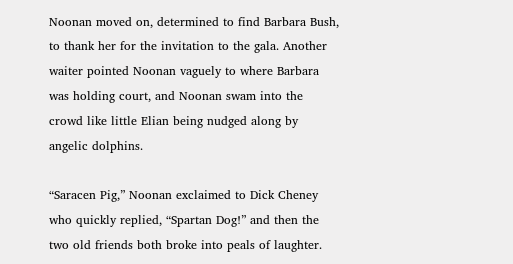Noonan moved on, determined to find Barbara Bush, to thank her for the invitation to the gala. Another waiter pointed Noonan vaguely to where Barbara was holding court, and Noonan swam into the crowd like little Elian being nudged along by angelic dolphins.

“Saracen Pig,” Noonan exclaimed to Dick Cheney who quickly replied, “Spartan Dog!” and then the two old friends both broke into peals of laughter.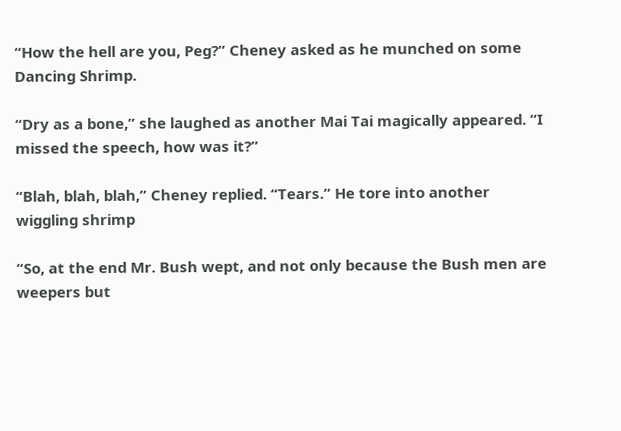“How the hell are you, Peg?” Cheney asked as he munched on some Dancing Shrimp.

“Dry as a bone,” she laughed as another Mai Tai magically appeared. “I missed the speech, how was it?”

“Blah, blah, blah,” Cheney replied. “Tears.” He tore into another wiggling shrimp

“So, at the end Mr. Bush wept, and not only because the Bush men are weepers but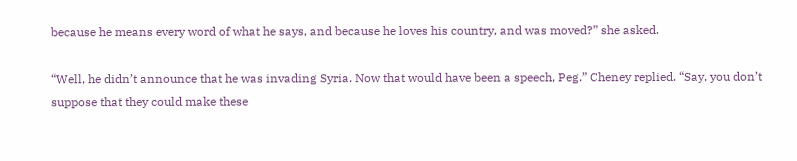because he means every word of what he says, and because he loves his country, and was moved?” she asked.

“Well, he didn’t announce that he was invading Syria. Now that would have been a speech, Peg.” Cheney replied. “Say, you don’t suppose that they could make these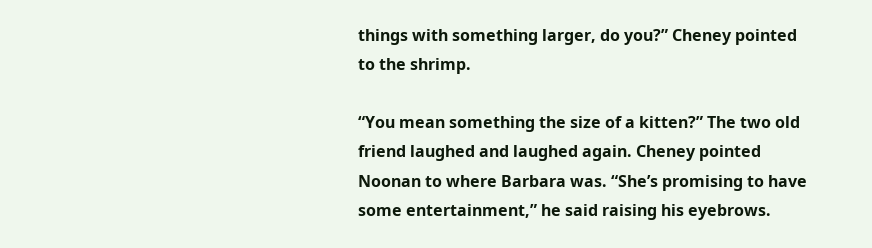things with something larger, do you?” Cheney pointed to the shrimp.

“You mean something the size of a kitten?” The two old friend laughed and laughed again. Cheney pointed Noonan to where Barbara was. “She’s promising to have some entertainment,” he said raising his eyebrows.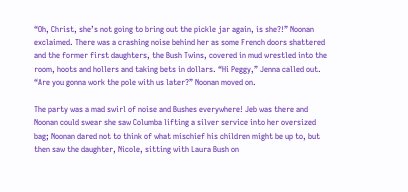“Oh, Christ, she’s not going to bring out the pickle jar again, is she?!” Noonan exclaimed. There was a crashing noise behind her as some French doors shattered and the former first daughters, the Bush Twins, covered in mud wrestled into the room, hoots and hollers and taking bets in dollars. “Hi Peggy,” Jenna called out. “Are you gonna work the pole with us later?” Noonan moved on.

The party was a mad swirl of noise and Bushes everywhere! Jeb was there and Noonan could swear she saw Columba lifting a silver service into her oversized bag; Noonan dared not to think of what mischief his children might be up to, but then saw the daughter, Nicole, sitting with Laura Bush on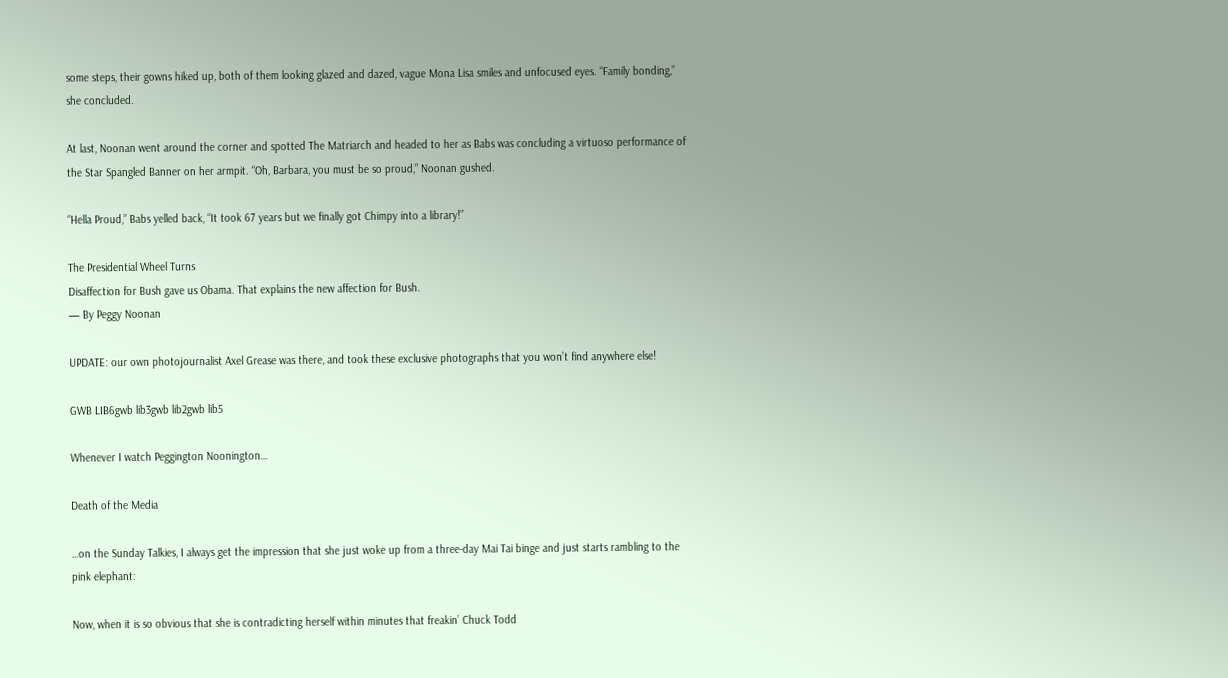some steps, their gowns hiked up, both of them looking glazed and dazed, vague Mona Lisa smiles and unfocused eyes. “Family bonding,” she concluded.

At last, Noonan went around the corner and spotted The Matriarch and headed to her as Babs was concluding a virtuoso performance of the Star Spangled Banner on her armpit. “Oh, Barbara, you must be so proud,” Noonan gushed.

“Hella Proud,” Babs yelled back, “It took 67 years but we finally got Chimpy into a library!”

The Presidential Wheel Turns
Disaffection for Bush gave us Obama. That explains the new affection for Bush.
— By Peggy Noonan

UPDATE: our own photojournalist Axel Grease was there, and took these exclusive photographs that you won’t find anywhere else!

GWB LIB6gwb lib3gwb lib2gwb lib5

Whenever I watch Peggington Noonington…

Death of the Media

…on the Sunday Talkies, I always get the impression that she just woke up from a three-day Mai Tai binge and just starts rambling to the pink elephant:

Now, when it is so obvious that she is contradicting herself within minutes that freakin’ Chuck Todd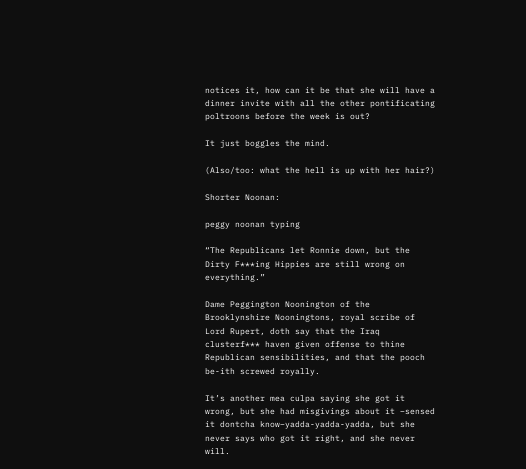notices it, how can it be that she will have a dinner invite with all the other pontificating poltroons before the week is out?

It just boggles the mind.

(Also/too: what the hell is up with her hair?)

Shorter Noonan:

peggy noonan typing

“The Republicans let Ronnie down, but the Dirty F***ing Hippies are still wrong on everything.”

Dame Peggington Noonington of the Brooklynshire Nooningtons, royal scribe of Lord Rupert, doth say that the Iraq clusterf*** haven given offense to thine Republican sensibilities, and that the pooch be-ith screwed royally.

It’s another mea culpa saying she got it wrong, but she had misgivings about it –sensed it dontcha know–yadda-yadda-yadda, but she never says who got it right, and she never will.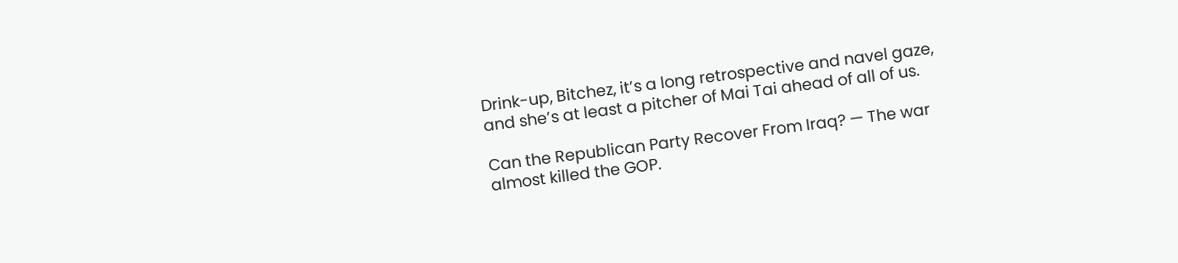Drink-up, Bitchez, it’s a long retrospective and navel gaze, and she’s at least a pitcher of Mai Tai ahead of all of us.

Can the Republican Party Recover From Iraq? — The war almost killed the GOP.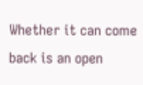Whether it can come back is an open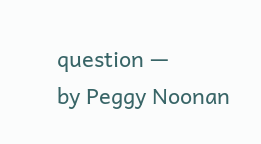question —
by Peggy Noonan